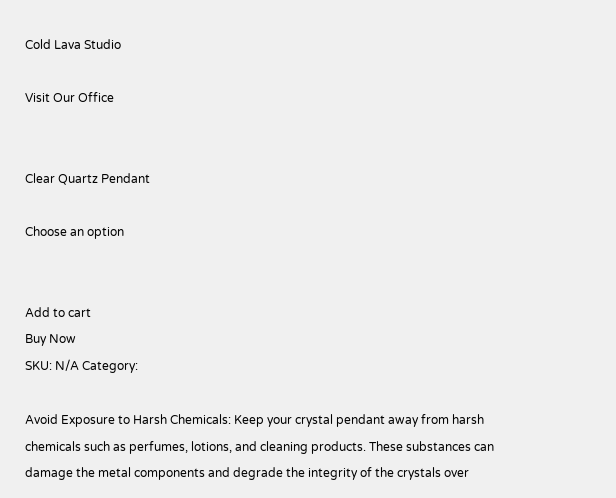Cold Lava Studio

Visit Our Office


Clear Quartz Pendant

Choose an option


Add to cart
Buy Now
SKU: N/A Category:

Avoid Exposure to Harsh Chemicals: Keep your crystal pendant away from harsh chemicals such as perfumes, lotions, and cleaning products. These substances can damage the metal components and degrade the integrity of the crystals over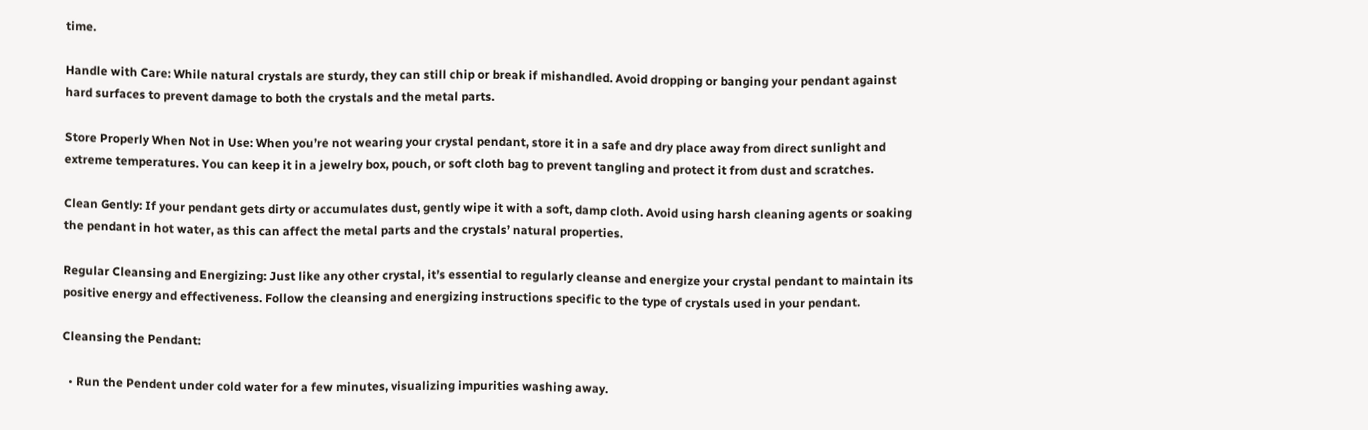time.

Handle with Care: While natural crystals are sturdy, they can still chip or break if mishandled. Avoid dropping or banging your pendant against hard surfaces to prevent damage to both the crystals and the metal parts.

Store Properly When Not in Use: When you’re not wearing your crystal pendant, store it in a safe and dry place away from direct sunlight and extreme temperatures. You can keep it in a jewelry box, pouch, or soft cloth bag to prevent tangling and protect it from dust and scratches.

Clean Gently: If your pendant gets dirty or accumulates dust, gently wipe it with a soft, damp cloth. Avoid using harsh cleaning agents or soaking the pendant in hot water, as this can affect the metal parts and the crystals’ natural properties.

Regular Cleansing and Energizing: Just like any other crystal, it’s essential to regularly cleanse and energize your crystal pendant to maintain its positive energy and effectiveness. Follow the cleansing and energizing instructions specific to the type of crystals used in your pendant.

Cleansing the Pendant:

  • Run the Pendent under cold water for a few minutes, visualizing impurities washing away.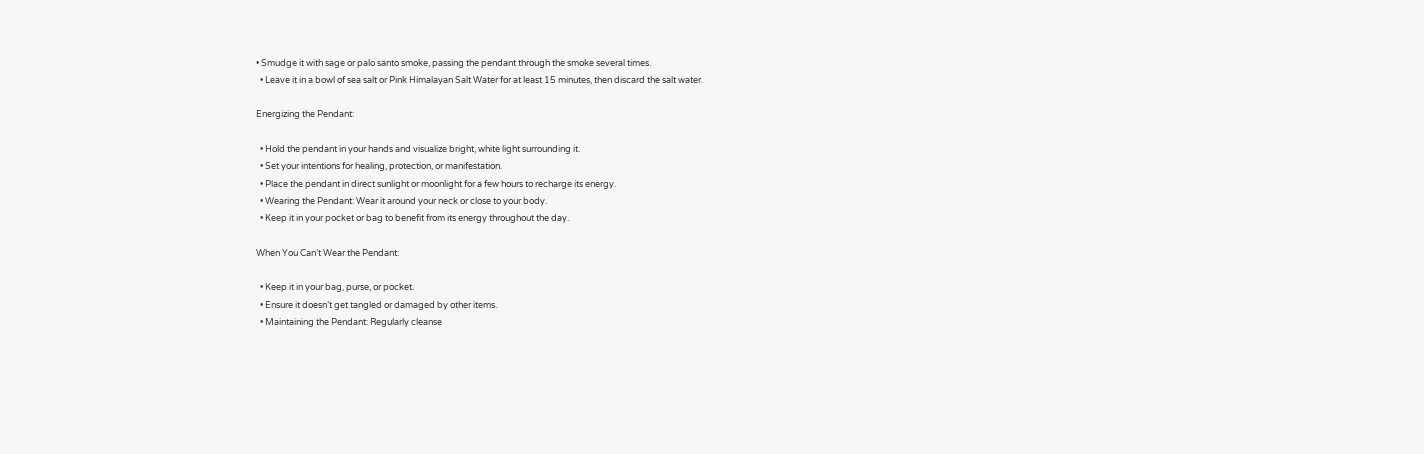• Smudge it with sage or palo santo smoke, passing the pendant through the smoke several times.
  • Leave it in a bowl of sea salt or Pink Himalayan Salt Water for at least 15 minutes, then discard the salt water.

Energizing the Pendant:

  • Hold the pendant in your hands and visualize bright, white light surrounding it.
  • Set your intentions for healing, protection, or manifestation.
  • Place the pendant in direct sunlight or moonlight for a few hours to recharge its energy.
  • Wearing the Pendant: Wear it around your neck or close to your body.
  • Keep it in your pocket or bag to benefit from its energy throughout the day.

When You Can’t Wear the Pendant:

  • Keep it in your bag, purse, or pocket.
  • Ensure it doesn’t get tangled or damaged by other items.
  • Maintaining the Pendant: Regularly cleanse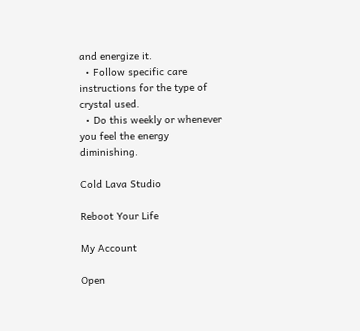and energize it.
  • Follow specific care instructions for the type of crystal used.
  • Do this weekly or whenever you feel the energy diminishing.

Cold Lava Studio

Reboot Your Life

My Account

Open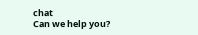chat
Can we help you?